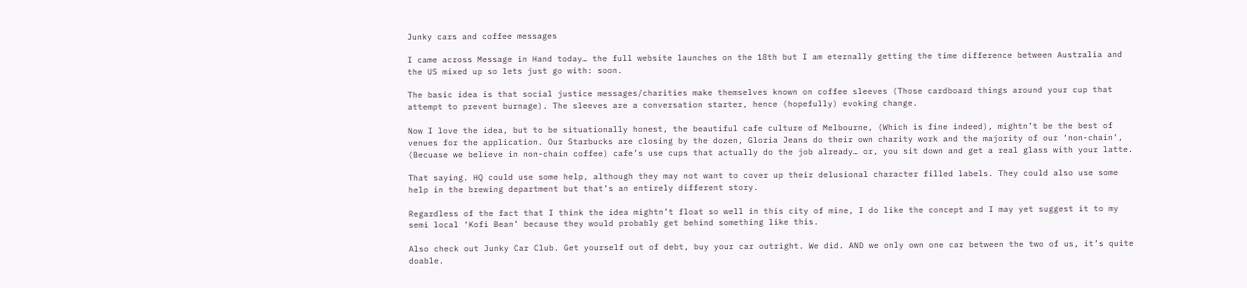Junky cars and coffee messages

I came across Message in Hand today… the full website launches on the 18th but I am eternally getting the time difference between Australia and the US mixed up so lets just go with: soon.

The basic idea is that social justice messages/charities make themselves known on coffee sleeves (Those cardboard things around your cup that attempt to prevent burnage). The sleeves are a conversation starter, hence (hopefully) evoking change.

Now I love the idea, but to be situationally honest, the beautiful cafe culture of Melbourne, (Which is fine indeed), mightn’t be the best of venues for the application. Our Starbucks are closing by the dozen, Gloria Jeans do their own charity work and the majority of our ‘non-chain’, (Becuase we believe in non-chain coffee) cafe’s use cups that actually do the job already… or, you sit down and get a real glass with your latte.

That saying. HQ could use some help, although they may not want to cover up their delusional character filled labels. They could also use some help in the brewing department but that’s an entirely different story.

Regardless of the fact that I think the idea mightn’t float so well in this city of mine, I do like the concept and I may yet suggest it to my semi local ‘Kofi Bean’ because they would probably get behind something like this.

Also check out Junky Car Club. Get yourself out of debt, buy your car outright. We did. AND we only own one car between the two of us, it’s quite doable.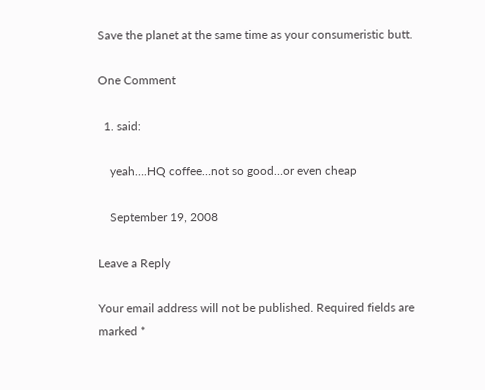Save the planet at the same time as your consumeristic butt.

One Comment

  1. said:

    yeah….HQ coffee…not so good…or even cheap

    September 19, 2008

Leave a Reply

Your email address will not be published. Required fields are marked *